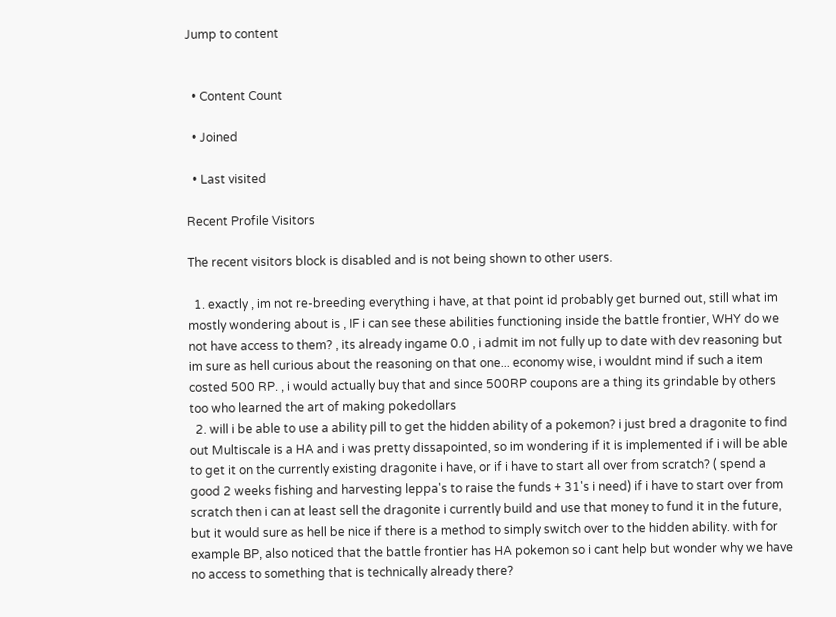Jump to content


  • Content Count

  • Joined

  • Last visited

Recent Profile Visitors

The recent visitors block is disabled and is not being shown to other users.

  1. exactly , im not re-breeding everything i have, at that point id probably get burned out, still what im mostly wondering about is , IF i can see these abilities functioning inside the battle frontier, WHY do we not have access to them? , its already ingame 0.0 , i admit im not fully up to date with dev reasoning but im sure as hell curious about the reasoning on that one... economy wise, i wouldnt mind if such a item costed 500 RP. , i would actually buy that and since 500RP coupons are a thing its grindable by others too who learned the art of making pokedollars
  2. will i be able to use a ability pill to get the hidden ability of a pokemon? i just bred a dragonite to find out Multiscale is a HA and i was pretty dissapointed, so im wondering if it is implemented if i will be able to get it on the currently existing dragonite i have, or if i have to start all over from scratch? ( spend a good 2 weeks fishing and harvesting leppa's to raise the funds + 31's i need) if i have to start over from scratch then i can at least sell the dragonite i currently build and use that money to fund it in the future, but it would sure as hell be nice if there is a method to simply switch over to the hidden ability. with for example BP, also noticed that the battle frontier has HA pokemon so i cant help but wonder why we have no access to something that is technically already there?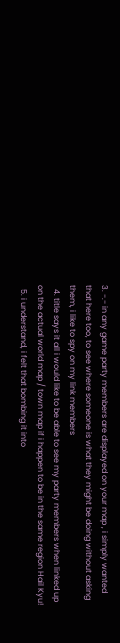3. -.- in any game party members are displayed on your map , i simply wanted that here too, to see where someone is what they might be doing without asking them, i like to spy on my link members
  4. title says it all i would like to be able to see my party members when linked up on the actual world map / town map if i happen to be in the same region Hail Kyu!
  5. i understand, i felt that bombing it into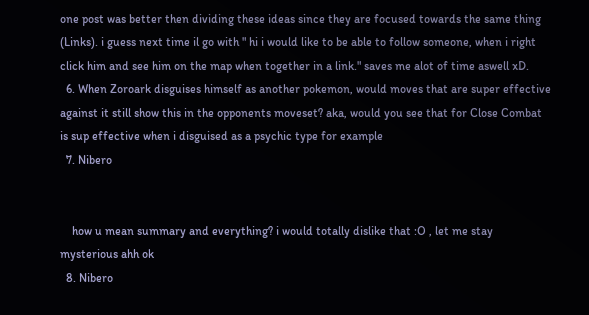one post was better then dividing these ideas since they are focused towards the same thing (Links). i guess next time il go with " hi i would like to be able to follow someone, when i right click him and see him on the map when together in a link." saves me alot of time aswell xD.
  6. When Zoroark disguises himself as another pokemon, would moves that are super effective against it still show this in the opponents moveset? aka, would you see that for Close Combat is sup effective when i disguised as a psychic type for example
  7. Nibero


    how u mean summary and everything? i would totally dislike that :O , let me stay mysterious ahh ok
  8. Nibero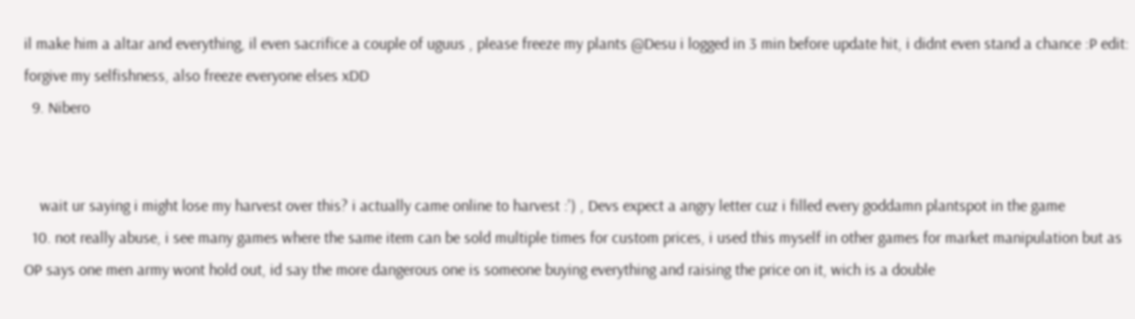il make him a altar and everything, il even sacrifice a couple of uguus , please freeze my plants @Desu i logged in 3 min before update hit, i didnt even stand a chance :P edit: forgive my selfishness, also freeze everyone elses xDD
  9. Nibero


    wait ur saying i might lose my harvest over this? i actually came online to harvest :') , Devs expect a angry letter cuz i filled every goddamn plantspot in the game
  10. not really abuse, i see many games where the same item can be sold multiple times for custom prices, i used this myself in other games for market manipulation but as OP says one men army wont hold out, id say the more dangerous one is someone buying everything and raising the price on it, wich is a double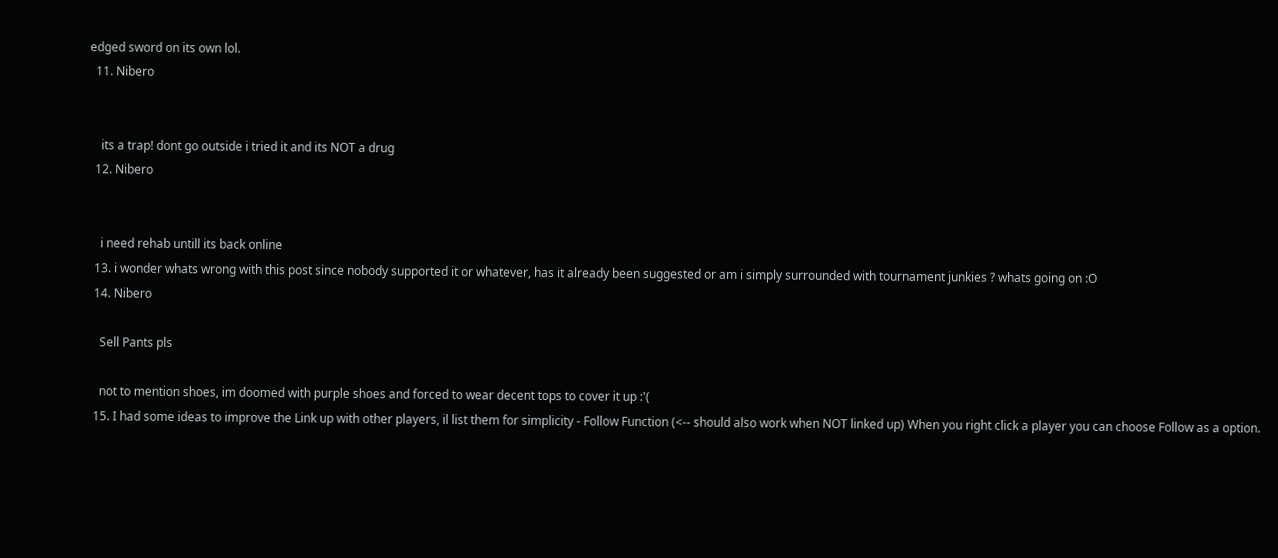edged sword on its own lol.
  11. Nibero


    its a trap! dont go outside i tried it and its NOT a drug
  12. Nibero


    i need rehab untill its back online
  13. i wonder whats wrong with this post since nobody supported it or whatever, has it already been suggested or am i simply surrounded with tournament junkies ? whats going on :O
  14. Nibero

    Sell Pants pls

    not to mention shoes, im doomed with purple shoes and forced to wear decent tops to cover it up :'(
  15. I had some ideas to improve the Link up with other players, il list them for simplicity - Follow Function (<-- should also work when NOT linked up) When you right click a player you can choose Follow as a option.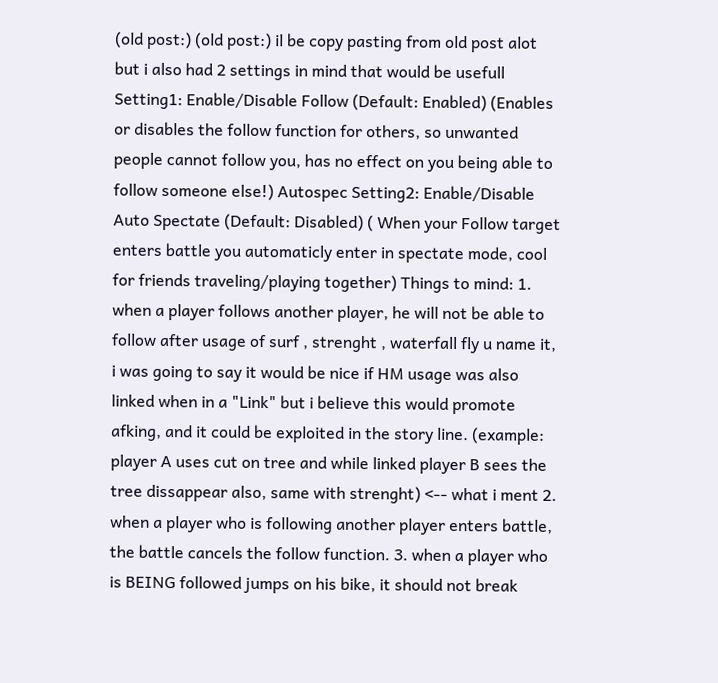(old post:) (old post:) il be copy pasting from old post alot but i also had 2 settings in mind that would be usefull Setting1: Enable/Disable Follow (Default: Enabled) (Enables or disables the follow function for others, so unwanted people cannot follow you, has no effect on you being able to follow someone else!) Autospec Setting2: Enable/Disable Auto Spectate (Default: Disabled) ( When your Follow target enters battle you automaticly enter in spectate mode, cool for friends traveling/playing together) Things to mind: 1. when a player follows another player, he will not be able to follow after usage of surf , strenght , waterfall fly u name it, i was going to say it would be nice if HM usage was also linked when in a "Link" but i believe this would promote afking, and it could be exploited in the story line. (example: player A uses cut on tree and while linked player B sees the tree dissappear also, same with strenght) <-- what i ment 2. when a player who is following another player enters battle, the battle cancels the follow function. 3. when a player who is BEING followed jumps on his bike, it should not break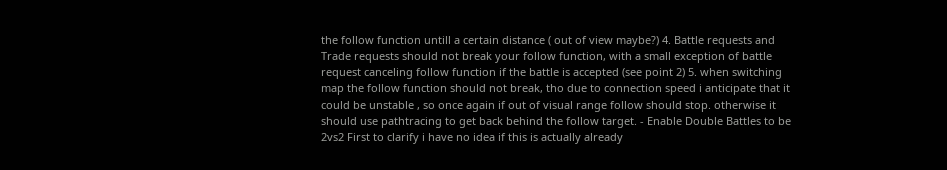the follow function untill a certain distance ( out of view maybe?) 4. Battle requests and Trade requests should not break your follow function, with a small exception of battle request canceling follow function if the battle is accepted (see point 2) 5. when switching map the follow function should not break, tho due to connection speed i anticipate that it could be unstable , so once again if out of visual range follow should stop. otherwise it should use pathtracing to get back behind the follow target. - Enable Double Battles to be 2vs2 First to clarify i have no idea if this is actually already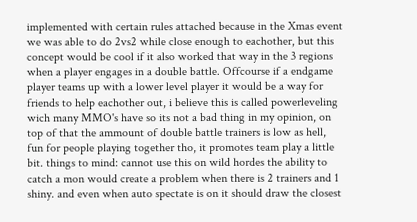implemented with certain rules attached because in the Xmas event we was able to do 2vs2 while close enough to eachother, but this concept would be cool if it also worked that way in the 3 regions when a player engages in a double battle. Offcourse if a endgame player teams up with a lower level player it would be a way for friends to help eachother out, i believe this is called powerleveling wich many MMO's have so its not a bad thing in my opinion, on top of that the ammount of double battle trainers is low as hell, fun for people playing together tho, it promotes team play a little bit. things to mind: cannot use this on wild hordes the ability to catch a mon would create a problem when there is 2 trainers and 1 shiny. and even when auto spectate is on it should draw the closest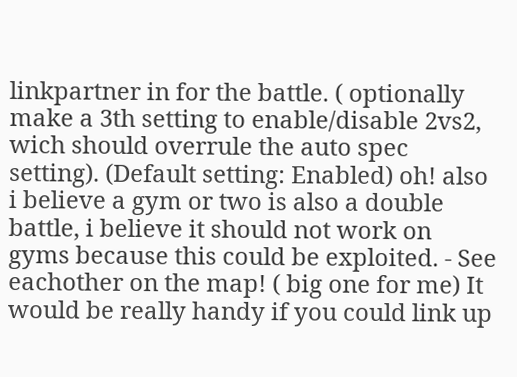linkpartner in for the battle. ( optionally make a 3th setting to enable/disable 2vs2, wich should overrule the auto spec setting). (Default setting: Enabled) oh! also i believe a gym or two is also a double battle, i believe it should not work on gyms because this could be exploited. - See eachother on the map! ( big one for me) It would be really handy if you could link up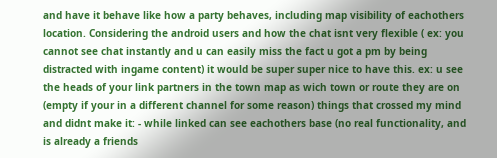and have it behave like how a party behaves, including map visibility of eachothers location. Considering the android users and how the chat isnt very flexible ( ex: you cannot see chat instantly and u can easily miss the fact u got a pm by being distracted with ingame content) it would be super super nice to have this. ex: u see the heads of your link partners in the town map as wich town or route they are on (empty if your in a different channel for some reason) things that crossed my mind and didnt make it: - while linked can see eachothers base (no real functionality, and is already a friends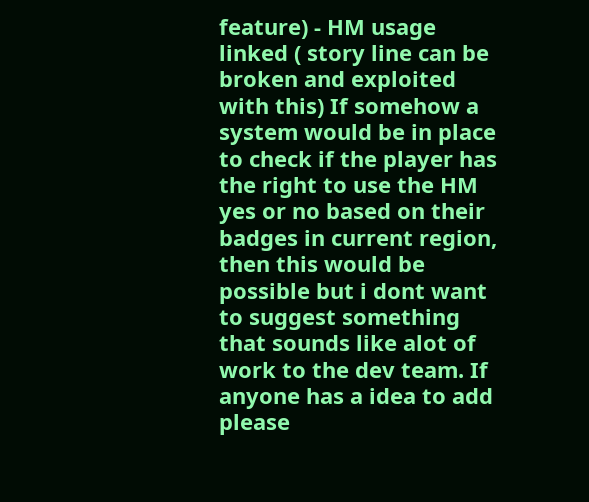feature) - HM usage linked ( story line can be broken and exploited with this) If somehow a system would be in place to check if the player has the right to use the HM yes or no based on their badges in current region, then this would be possible but i dont want to suggest something that sounds like alot of work to the dev team. If anyone has a idea to add please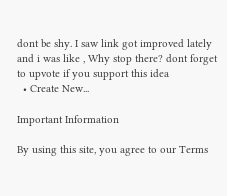dont be shy. I saw link got improved lately and i was like , Why stop there? dont forget to upvote if you support this idea
  • Create New...

Important Information

By using this site, you agree to our Terms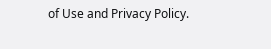of Use and Privacy Policy.